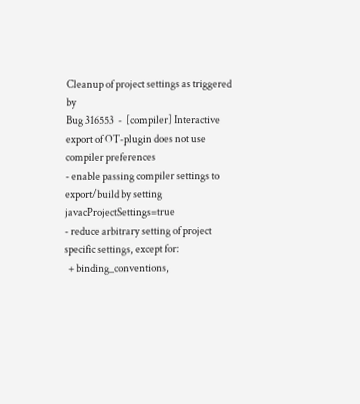Cleanup of project settings as triggered by
Bug 316553  -  [compiler] Interactive export of OT-plugin does not use compiler preferences
- enable passing compiler settings to export/build by setting javacProjectSettings=true
- reduce arbitrary setting of project specific settings, except for:
  + binding_conventions,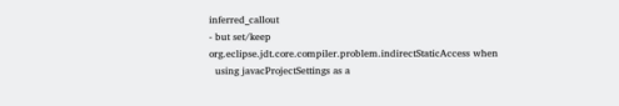inferred_callout
- but set/keep org.eclipse.jdt.core.compiler.problem.indirectStaticAccess when
  using javacProjectSettings as a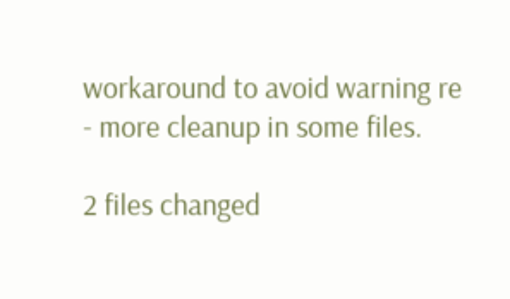workaround to avoid warning re
- more cleanup in some files.

2 files changed